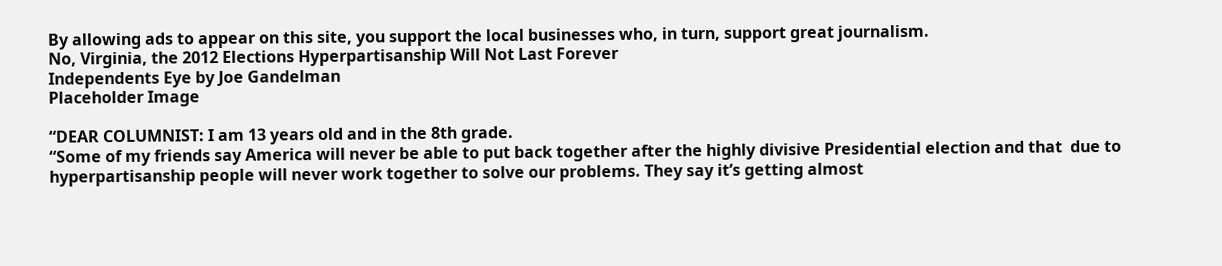By allowing ads to appear on this site, you support the local businesses who, in turn, support great journalism.
No, Virginia, the 2012 Elections Hyperpartisanship Will Not Last Forever
Independents Eye by Joe Gandelman
Placeholder Image

“DEAR COLUMNIST: I am 13 years old and in the 8th grade.
“Some of my friends say America will never be able to put back together after the highly divisive Presidential election and that  due to hyperpartisanship people will never work together to solve our problems. They say it’s getting almost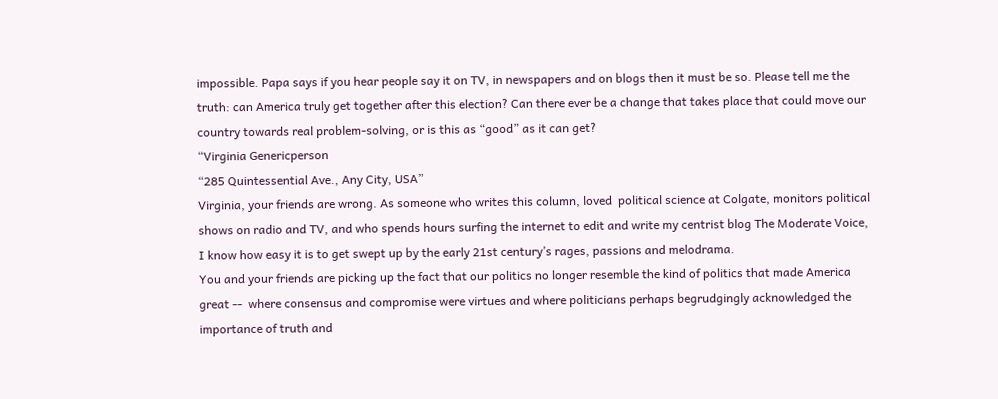impossible. Papa says if you hear people say it on TV, in newspapers and on blogs then it must be so. Please tell me the truth: can America truly get together after this election? Can there ever be a change that takes place that could move our country towards real problem-solving, or is this as “good” as it can get?
“Virginia Genericperson
“285 Quintessential Ave., Any City, USA”
Virginia, your friends are wrong. As someone who writes this column, loved  political science at Colgate, monitors political shows on radio and TV, and who spends hours surfing the internet to edit and write my centrist blog The Moderate Voice, I know how easy it is to get swept up by the early 21st century’s rages, passions and melodrama.
You and your friends are picking up the fact that our politics no longer resemble the kind of politics that made America great --  where consensus and compromise were virtues and where politicians perhaps begrudgingly acknowledged the importance of truth and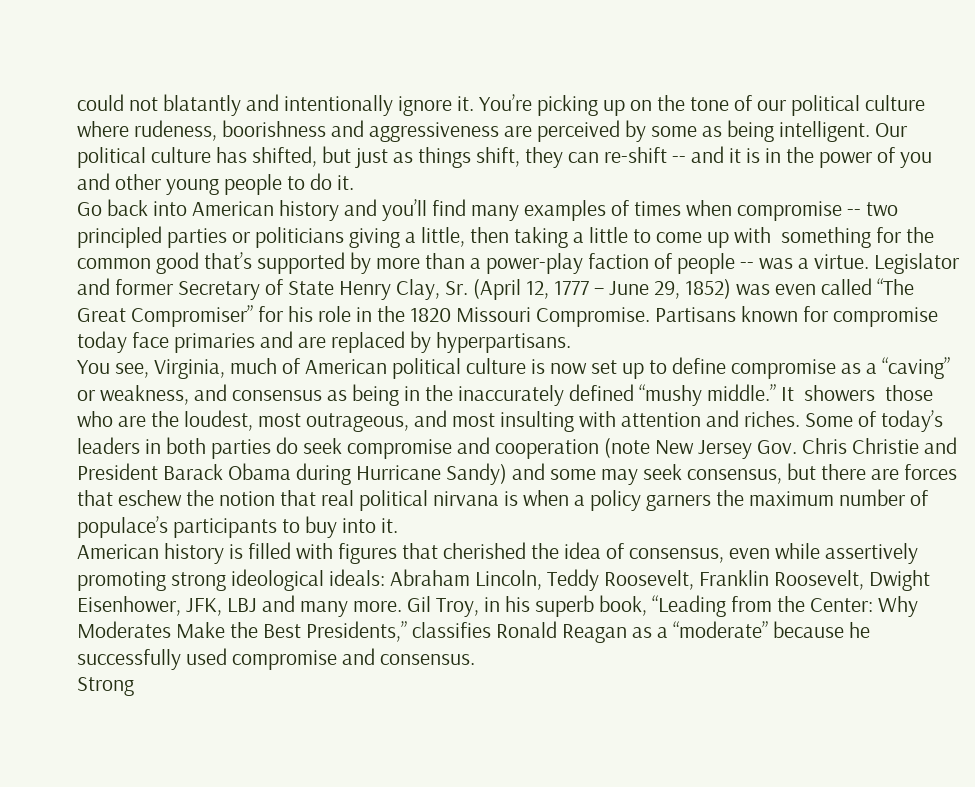could not blatantly and intentionally ignore it. You’re picking up on the tone of our political culture where rudeness, boorishness and aggressiveness are perceived by some as being intelligent. Our political culture has shifted, but just as things shift, they can re-shift -- and it is in the power of you and other young people to do it.
Go back into American history and you’ll find many examples of times when compromise -- two principled parties or politicians giving a little, then taking a little to come up with  something for the common good that’s supported by more than a power-play faction of people -- was a virtue. Legislator and former Secretary of State Henry Clay, Sr. (April 12, 1777 – June 29, 1852) was even called “The Great Compromiser” for his role in the 1820 Missouri Compromise. Partisans known for compromise today face primaries and are replaced by hyperpartisans.
You see, Virginia, much of American political culture is now set up to define compromise as a “caving” or weakness, and consensus as being in the inaccurately defined “mushy middle.” It  showers  those who are the loudest, most outrageous, and most insulting with attention and riches. Some of today’s leaders in both parties do seek compromise and cooperation (note New Jersey Gov. Chris Christie and President Barack Obama during Hurricane Sandy) and some may seek consensus, but there are forces that eschew the notion that real political nirvana is when a policy garners the maximum number of populace’s participants to buy into it.
American history is filled with figures that cherished the idea of consensus, even while assertively promoting strong ideological ideals: Abraham Lincoln, Teddy Roosevelt, Franklin Roosevelt, Dwight Eisenhower, JFK, LBJ and many more. Gil Troy, in his superb book, “Leading from the Center: Why Moderates Make the Best Presidents,” classifies Ronald Reagan as a “moderate” because he successfully used compromise and consensus.
Strong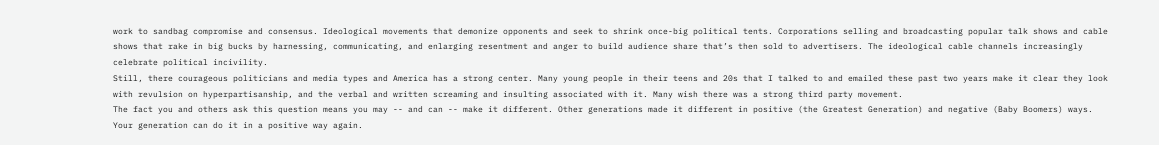work to sandbag compromise and consensus. Ideological movements that demonize opponents and seek to shrink once-big political tents. Corporations selling and broadcasting popular talk shows and cable shows that rake in big bucks by harnessing, communicating, and enlarging resentment and anger to build audience share that’s then sold to advertisers. The ideological cable channels increasingly celebrate political incivility.
Still, there courageous politicians and media types and America has a strong center. Many young people in their teens and 20s that I talked to and emailed these past two years make it clear they look with revulsion on hyperpartisanship, and the verbal and written screaming and insulting associated with it. Many wish there was a strong third party movement.
The fact you and others ask this question means you may -- and can -- make it different. Other generations made it different in positive (the Greatest Generation) and negative (Baby Boomers) ways. Your generation can do it in a positive way again.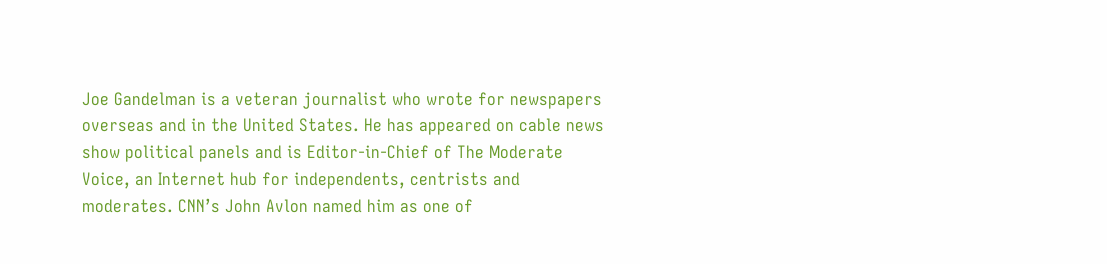Joe Gandelman is a veteran journalist who wrote for newspapers overseas and in the United States. He has appeared on cable news show political panels and is Editor-in-Chief of The Moderate Voice, an Internet hub for independents, centrists and moderates. CNN’s John Avlon named him as one of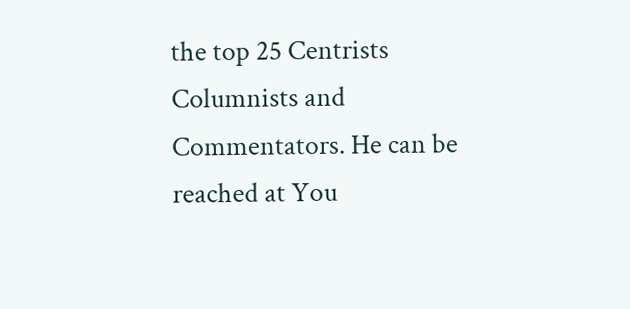the top 25 Centrists Columnists and Commentators. He can be reached at You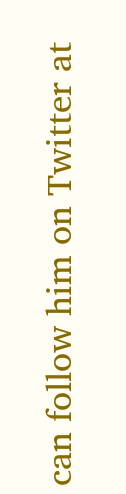can follow him on Twitter at